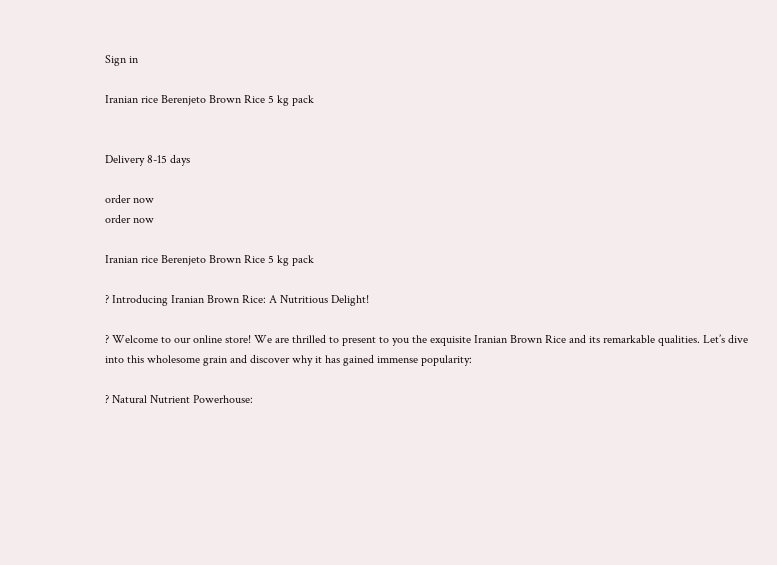Sign in

Iranian rice Berenjeto Brown Rice 5 kg pack


Delivery 8-15 days

order now
order now

Iranian rice Berenjeto Brown Rice 5 kg pack

? Introducing Iranian Brown Rice: A Nutritious Delight!

? Welcome to our online store! We are thrilled to present to you the exquisite Iranian Brown Rice and its remarkable qualities. Let’s dive into this wholesome grain and discover why it has gained immense popularity:

? Natural Nutrient Powerhouse: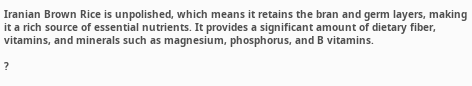Iranian Brown Rice is unpolished, which means it retains the bran and germ layers, making it a rich source of essential nutrients. It provides a significant amount of dietary fiber, vitamins, and minerals such as magnesium, phosphorus, and B vitamins.

?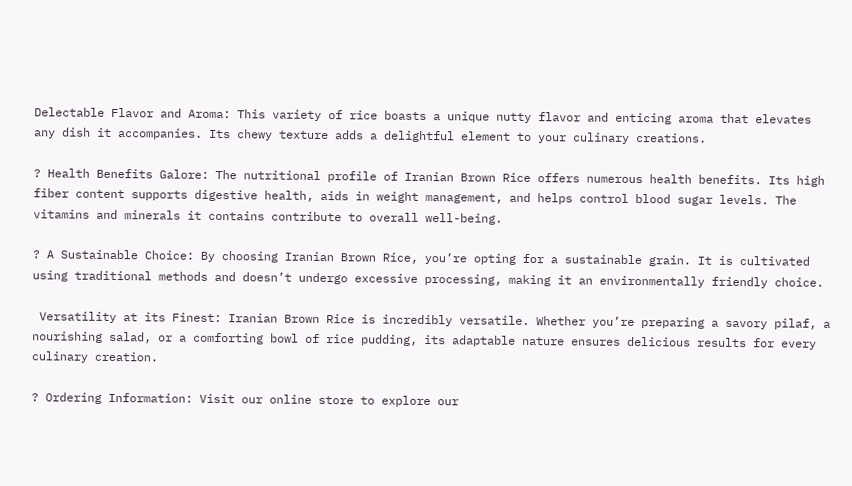Delectable Flavor and Aroma: This variety of rice boasts a unique nutty flavor and enticing aroma that elevates any dish it accompanies. Its chewy texture adds a delightful element to your culinary creations.

? Health Benefits Galore: The nutritional profile of Iranian Brown Rice offers numerous health benefits. Its high fiber content supports digestive health, aids in weight management, and helps control blood sugar levels. The vitamins and minerals it contains contribute to overall well-being.

? A Sustainable Choice: By choosing Iranian Brown Rice, you’re opting for a sustainable grain. It is cultivated using traditional methods and doesn’t undergo excessive processing, making it an environmentally friendly choice.

 Versatility at its Finest: Iranian Brown Rice is incredibly versatile. Whether you’re preparing a savory pilaf, a nourishing salad, or a comforting bowl of rice pudding, its adaptable nature ensures delicious results for every culinary creation.

? Ordering Information: Visit our online store to explore our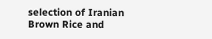selection of Iranian Brown Rice and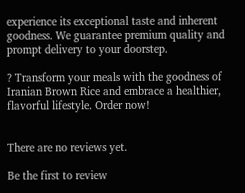experience its exceptional taste and inherent goodness. We guarantee premium quality and prompt delivery to your doorstep.

? Transform your meals with the goodness of Iranian Brown Rice and embrace a healthier, flavorful lifestyle. Order now!


There are no reviews yet.

Be the first to review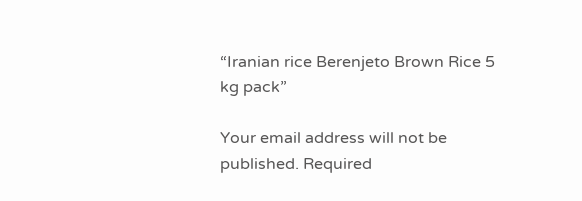“Iranian rice Berenjeto Brown Rice 5 kg pack”

Your email address will not be published. Required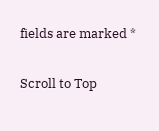fields are marked *

Scroll to Top